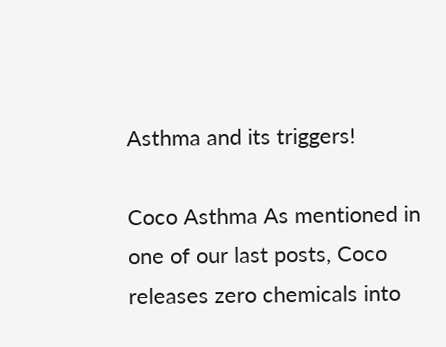Asthma and its triggers!

Coco Asthma As mentioned in one of our last posts, Coco releases zero chemicals into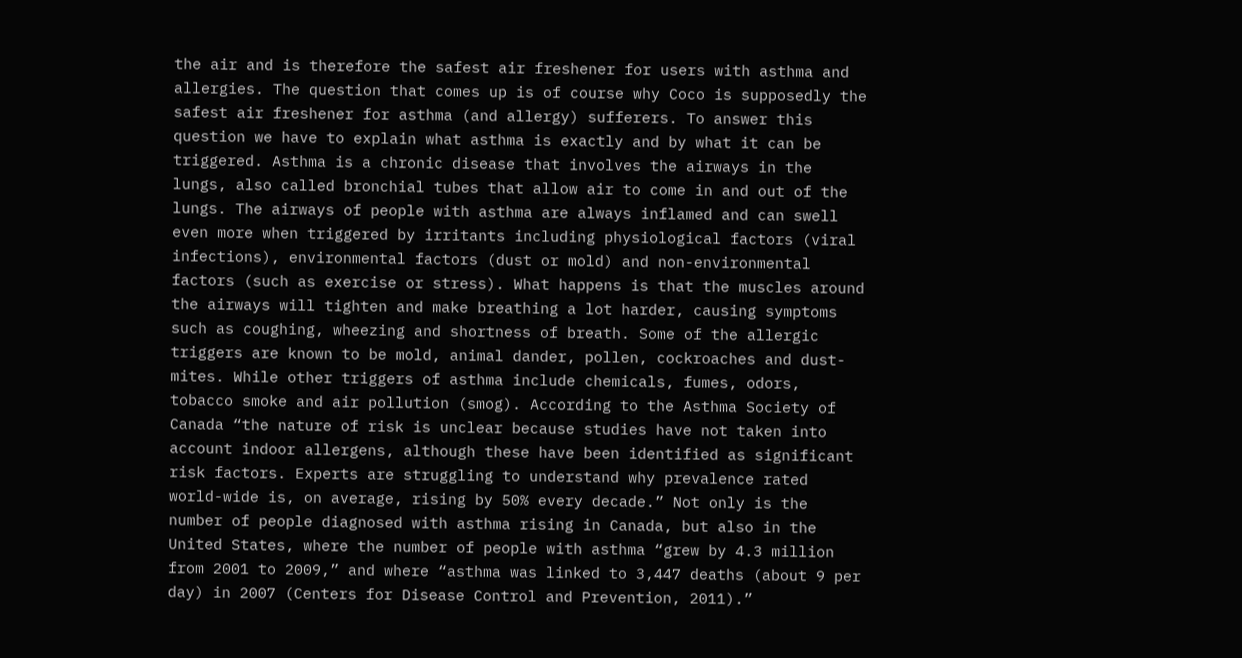the air and is therefore the safest air freshener for users with asthma and allergies. The question that comes up is of course why Coco is supposedly the safest air freshener for asthma (and allergy) sufferers. To answer this question we have to explain what asthma is exactly and by what it can be triggered. Asthma is a chronic disease that involves the airways in the lungs, also called bronchial tubes that allow air to come in and out of the lungs. The airways of people with asthma are always inflamed and can swell even more when triggered by irritants including physiological factors (viral infections), environmental factors (dust or mold) and non-environmental factors (such as exercise or stress). What happens is that the muscles around the airways will tighten and make breathing a lot harder, causing symptoms such as coughing, wheezing and shortness of breath. Some of the allergic triggers are known to be mold, animal dander, pollen, cockroaches and dust-mites. While other triggers of asthma include chemicals, fumes, odors, tobacco smoke and air pollution (smog). According to the Asthma Society of Canada “the nature of risk is unclear because studies have not taken into account indoor allergens, although these have been identified as significant risk factors. Experts are struggling to understand why prevalence rated world-wide is, on average, rising by 50% every decade.” Not only is the number of people diagnosed with asthma rising in Canada, but also in the United States, where the number of people with asthma “grew by 4.3 million from 2001 to 2009,” and where “asthma was linked to 3,447 deaths (about 9 per day) in 2007 (Centers for Disease Control and Prevention, 2011).”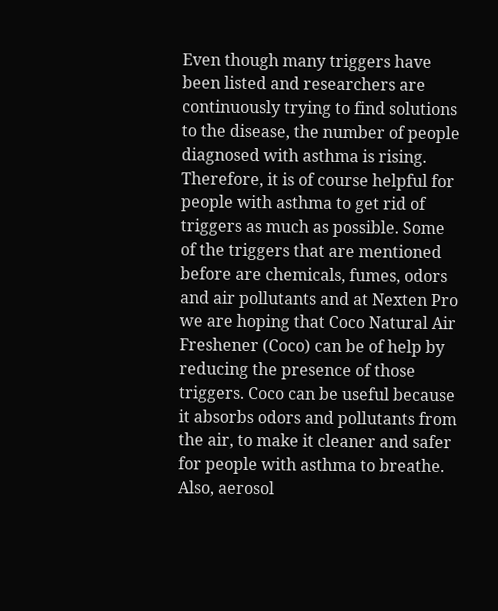Even though many triggers have been listed and researchers are continuously trying to find solutions to the disease, the number of people diagnosed with asthma is rising. Therefore, it is of course helpful for people with asthma to get rid of triggers as much as possible. Some of the triggers that are mentioned before are chemicals, fumes, odors and air pollutants and at Nexten Pro we are hoping that Coco Natural Air Freshener (Coco) can be of help by reducing the presence of those triggers. Coco can be useful because it absorbs odors and pollutants from the air, to make it cleaner and safer for people with asthma to breathe. Also, aerosol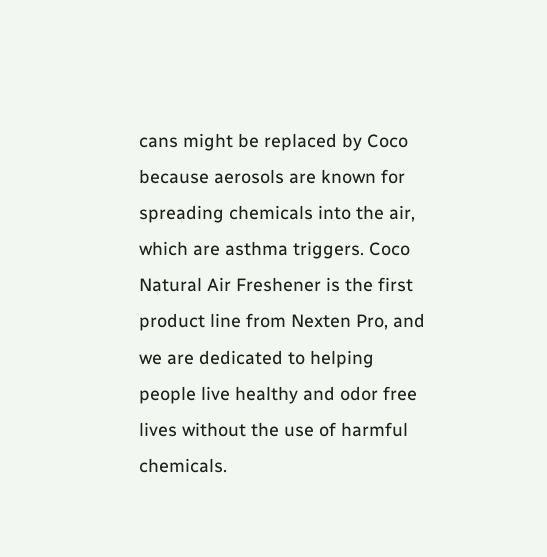cans might be replaced by Coco because aerosols are known for spreading chemicals into the air, which are asthma triggers. Coco Natural Air Freshener is the first product line from Nexten Pro, and we are dedicated to helping people live healthy and odor free lives without the use of harmful chemicals.